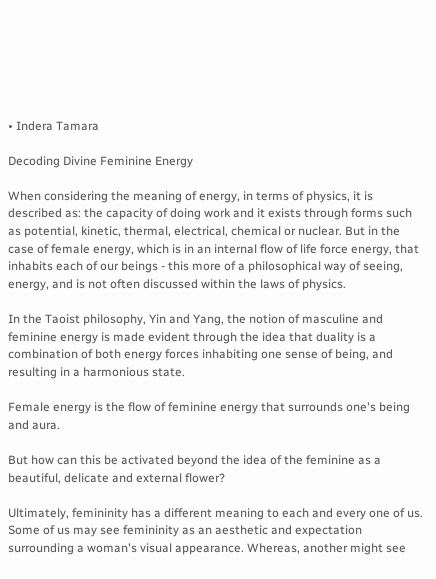• Indera Tamara

Decoding Divine Feminine Energy

When considering the meaning of energy, in terms of physics, it is described as: the capacity of doing work and it exists through forms such as potential, kinetic, thermal, electrical, chemical or nuclear. But in the case of female energy, which is in an internal flow of life force energy, that inhabits each of our beings - this more of a philosophical way of seeing, energy, and is not often discussed within the laws of physics.

In the Taoist philosophy, Yin and Yang, the notion of masculine and feminine energy is made evident through the idea that duality is a combination of both energy forces inhabiting one sense of being, and resulting in a harmonious state.

Female energy is the flow of feminine energy that surrounds one's being and aura.

But how can this be activated beyond the idea of the feminine as a beautiful, delicate and external flower?

Ultimately, femininity has a different meaning to each and every one of us. Some of us may see femininity as an aesthetic and expectation surrounding a woman's visual appearance. Whereas, another might see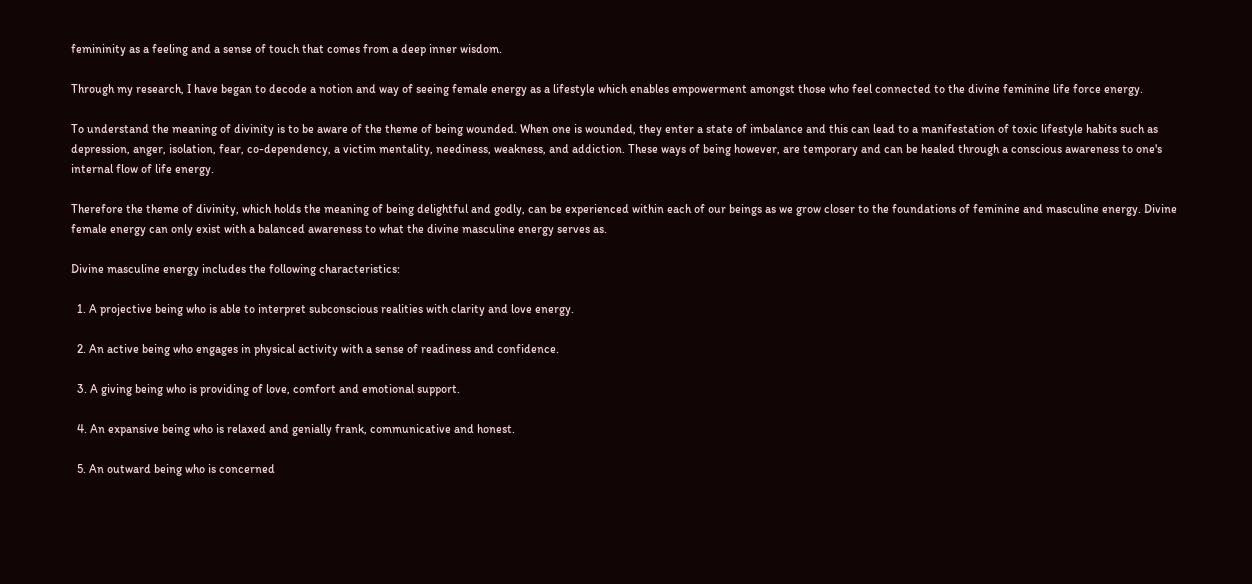femininity as a feeling and a sense of touch that comes from a deep inner wisdom.

Through my research, I have began to decode a notion and way of seeing female energy as a lifestyle which enables empowerment amongst those who feel connected to the divine feminine life force energy.

To understand the meaning of divinity is to be aware of the theme of being wounded. When one is wounded, they enter a state of imbalance and this can lead to a manifestation of toxic lifestyle habits such as depression, anger, isolation, fear, co-dependency, a victim mentality, neediness, weakness, and addiction. These ways of being however, are temporary and can be healed through a conscious awareness to one's internal flow of life energy.

Therefore the theme of divinity, which holds the meaning of being delightful and godly, can be experienced within each of our beings as we grow closer to the foundations of feminine and masculine energy. Divine female energy can only exist with a balanced awareness to what the divine masculine energy serves as.

Divine masculine energy includes the following characteristics:

  1. A projective being who is able to interpret subconscious realities with clarity and love energy.

  2. An active being who engages in physical activity with a sense of readiness and confidence.

  3. A giving being who is providing of love, comfort and emotional support.

  4. An expansive being who is relaxed and genially frank, communicative and honest.

  5. An outward being who is concerned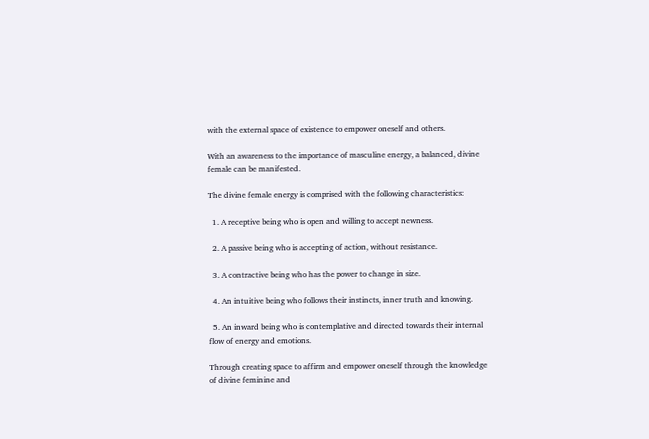with the external space of existence to empower oneself and others.

With an awareness to the importance of masculine energy, a balanced, divine female can be manifested.

The divine female energy is comprised with the following characteristics:

  1. A receptive being who is open and willing to accept newness.

  2. A passive being who is accepting of action, without resistance.

  3. A contractive being who has the power to change in size.

  4. An intuitive being who follows their instincts, inner truth and knowing.

  5. An inward being who is contemplative and directed towards their internal flow of energy and emotions.

Through creating space to affirm and empower oneself through the knowledge of divine feminine and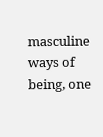masculine ways of being, one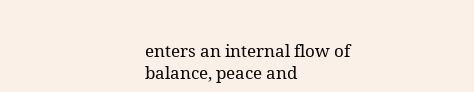enters an internal flow of balance, peace and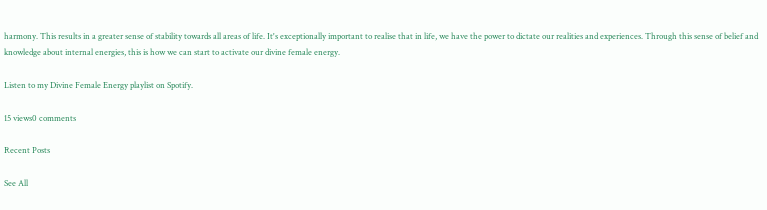harmony. This results in a greater sense of stability towards all areas of life. It's exceptionally important to realise that in life, we have the power to dictate our realities and experiences. Through this sense of belief and knowledge about internal energies, this is how we can start to activate our divine female energy.

Listen to my Divine Female Energy playlist on Spotify.

15 views0 comments

Recent Posts

See All